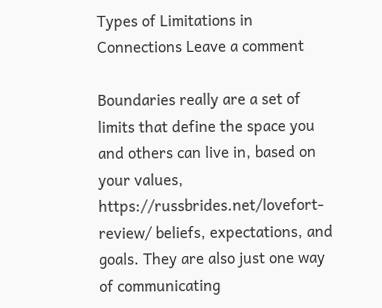Types of Limitations in Connections Leave a comment

Boundaries really are a set of limits that define the space you and others can live in, based on your values, https://russbrides.net/lovefort-review/ beliefs, expectations, and goals. They are also just one way of communicating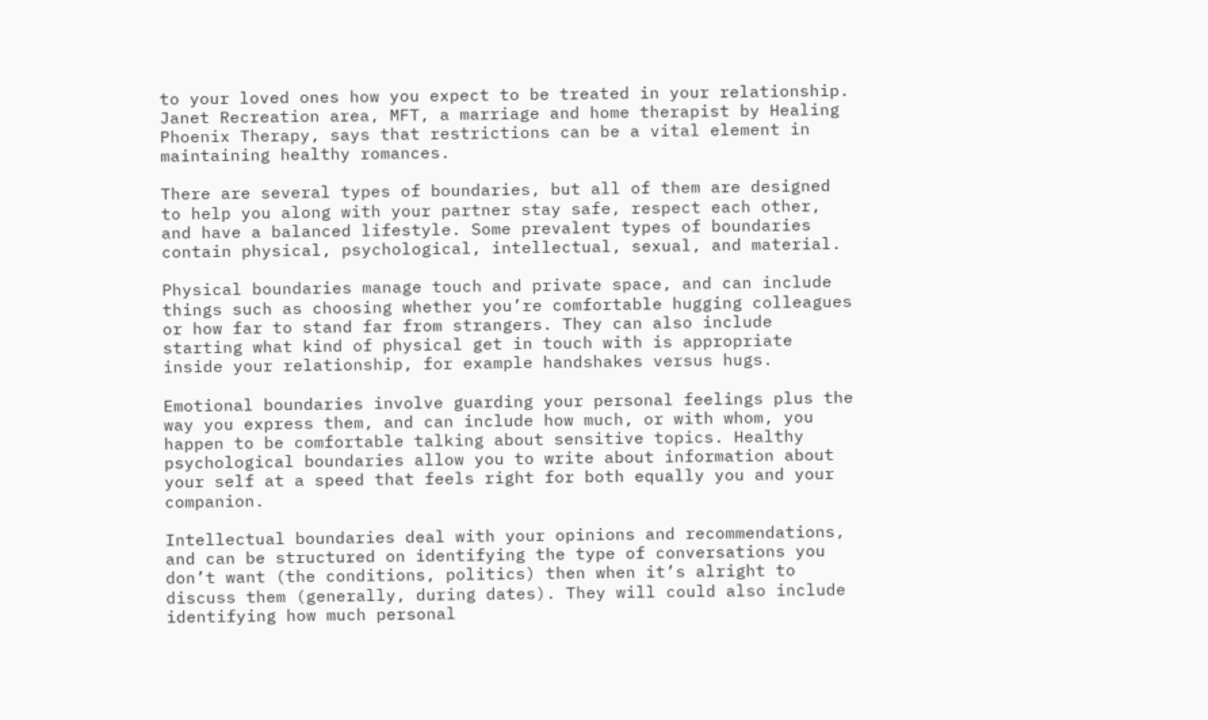to your loved ones how you expect to be treated in your relationship. Janet Recreation area, MFT, a marriage and home therapist by Healing Phoenix Therapy, says that restrictions can be a vital element in maintaining healthy romances.

There are several types of boundaries, but all of them are designed to help you along with your partner stay safe, respect each other, and have a balanced lifestyle. Some prevalent types of boundaries contain physical, psychological, intellectual, sexual, and material.

Physical boundaries manage touch and private space, and can include things such as choosing whether you’re comfortable hugging colleagues or how far to stand far from strangers. They can also include starting what kind of physical get in touch with is appropriate inside your relationship, for example handshakes versus hugs.

Emotional boundaries involve guarding your personal feelings plus the way you express them, and can include how much, or with whom, you happen to be comfortable talking about sensitive topics. Healthy psychological boundaries allow you to write about information about your self at a speed that feels right for both equally you and your companion.

Intellectual boundaries deal with your opinions and recommendations, and can be structured on identifying the type of conversations you don’t want (the conditions, politics) then when it’s alright to discuss them (generally, during dates). They will could also include identifying how much personal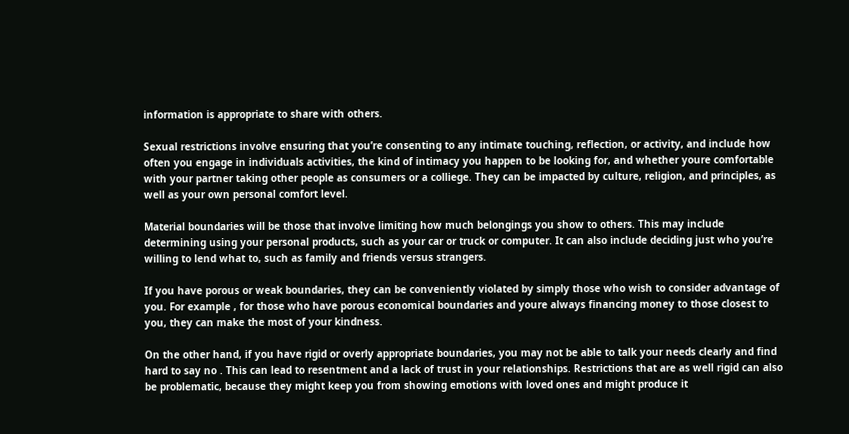information is appropriate to share with others.

Sexual restrictions involve ensuring that you’re consenting to any intimate touching, reflection, or activity, and include how often you engage in individuals activities, the kind of intimacy you happen to be looking for, and whether youre comfortable with your partner taking other people as consumers or a colliege. They can be impacted by culture, religion, and principles, as well as your own personal comfort level.

Material boundaries will be those that involve limiting how much belongings you show to others. This may include determining using your personal products, such as your car or truck or computer. It can also include deciding just who you’re willing to lend what to, such as family and friends versus strangers.

If you have porous or weak boundaries, they can be conveniently violated by simply those who wish to consider advantage of you. For example , for those who have porous economical boundaries and youre always financing money to those closest to you, they can make the most of your kindness.

On the other hand, if you have rigid or overly appropriate boundaries, you may not be able to talk your needs clearly and find hard to say no . This can lead to resentment and a lack of trust in your relationships. Restrictions that are as well rigid can also be problematic, because they might keep you from showing emotions with loved ones and might produce it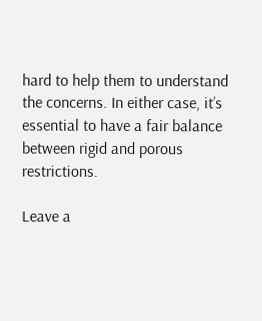hard to help them to understand the concerns. In either case, it’s essential to have a fair balance between rigid and porous restrictions.

Leave a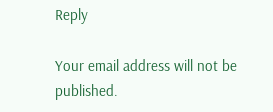Reply

Your email address will not be published.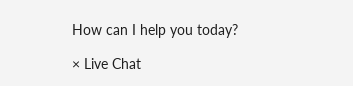How can I help you today?

× Live Chat